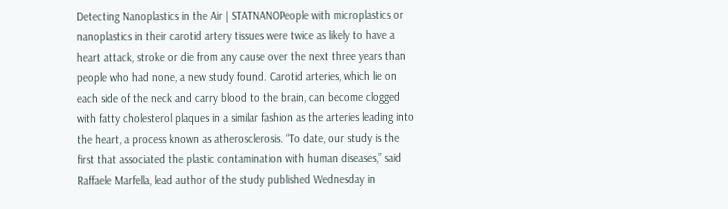Detecting Nanoplastics in the Air | STATNANOPeople with microplastics or nanoplastics in their carotid artery tissues were twice as likely to have a heart attack, stroke or die from any cause over the next three years than people who had none, a new study found. Carotid arteries, which lie on each side of the neck and carry blood to the brain, can become clogged with fatty cholesterol plaques in a similar fashion as the arteries leading into the heart, a process known as atherosclerosis. “To date, our study is the first that associated the plastic contamination with human diseases,” said Raffaele Marfella, lead author of the study published Wednesday in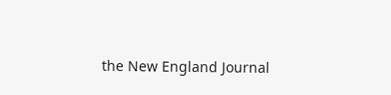the New England Journal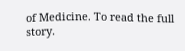of Medicine. To read the full story.